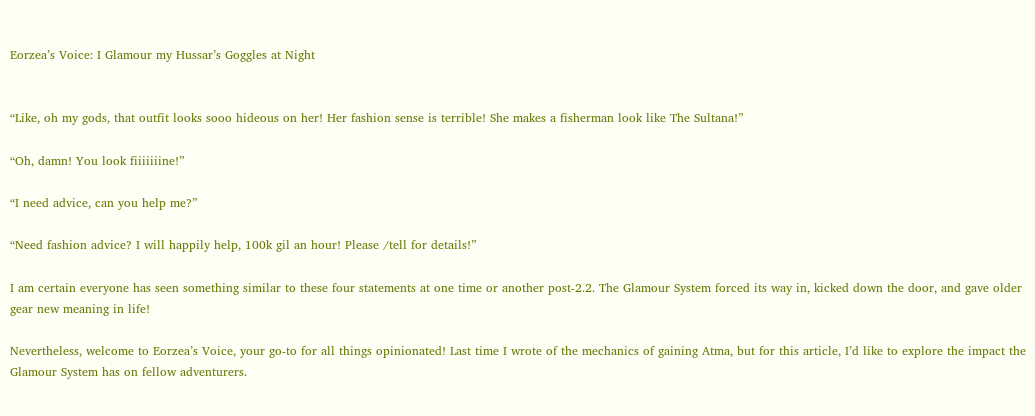Eorzea’s Voice: I Glamour my Hussar’s Goggles at Night


“Like, oh my gods, that outfit looks sooo hideous on her! Her fashion sense is terrible! She makes a fisherman look like The Sultana!”

“Oh, damn! You look fiiiiiiine!”

“I need advice, can you help me?”

“Need fashion advice? I will happily help, 100k gil an hour! Please /tell for details!”

I am certain everyone has seen something similar to these four statements at one time or another post-2.2. The Glamour System forced its way in, kicked down the door, and gave older gear new meaning in life!

Nevertheless, welcome to Eorzea’s Voice, your go-to for all things opinionated! Last time I wrote of the mechanics of gaining Atma, but for this article, I’d like to explore the impact the Glamour System has on fellow adventurers.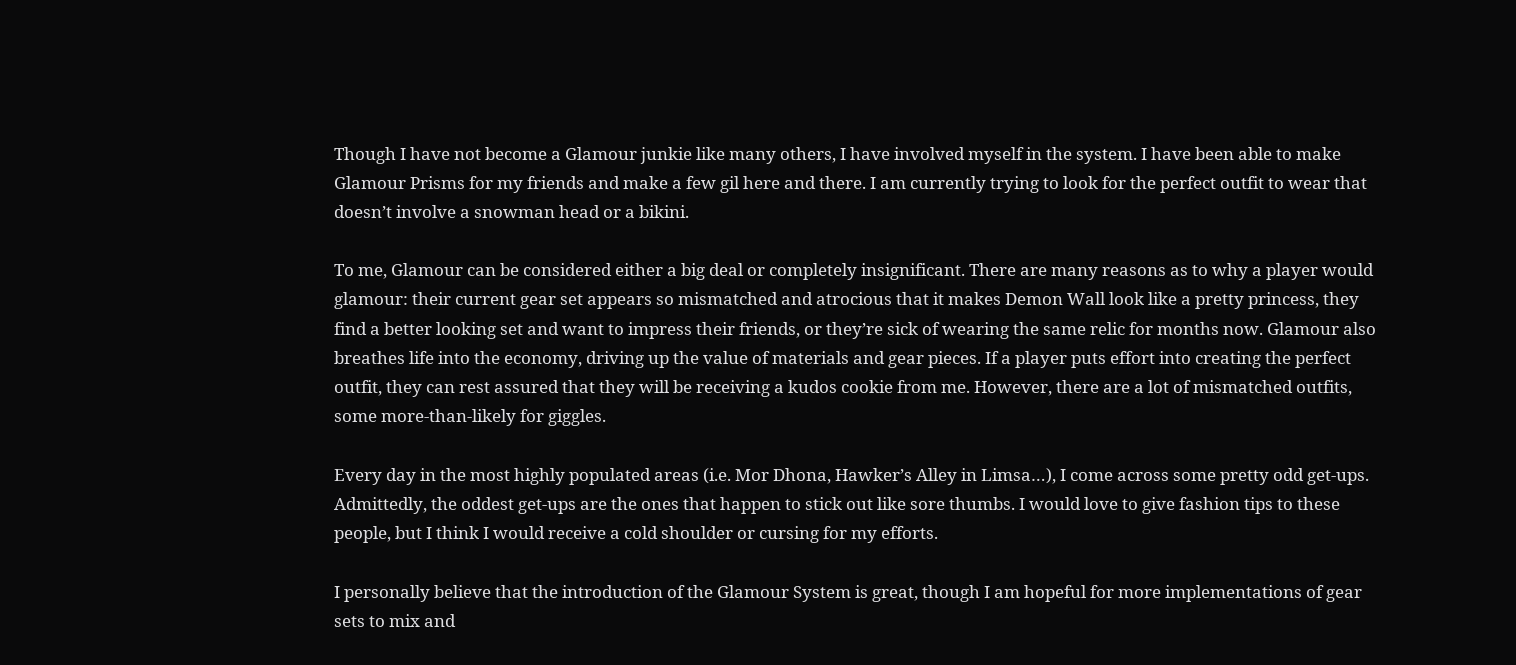Though I have not become a Glamour junkie like many others, I have involved myself in the system. I have been able to make Glamour Prisms for my friends and make a few gil here and there. I am currently trying to look for the perfect outfit to wear that doesn’t involve a snowman head or a bikini.

To me, Glamour can be considered either a big deal or completely insignificant. There are many reasons as to why a player would glamour: their current gear set appears so mismatched and atrocious that it makes Demon Wall look like a pretty princess, they find a better looking set and want to impress their friends, or they’re sick of wearing the same relic for months now. Glamour also breathes life into the economy, driving up the value of materials and gear pieces. If a player puts effort into creating the perfect outfit, they can rest assured that they will be receiving a kudos cookie from me. However, there are a lot of mismatched outfits, some more-than-likely for giggles.

Every day in the most highly populated areas (i.e. Mor Dhona, Hawker’s Alley in Limsa…), I come across some pretty odd get-ups. Admittedly, the oddest get-ups are the ones that happen to stick out like sore thumbs. I would love to give fashion tips to these people, but I think I would receive a cold shoulder or cursing for my efforts.

I personally believe that the introduction of the Glamour System is great, though I am hopeful for more implementations of gear sets to mix and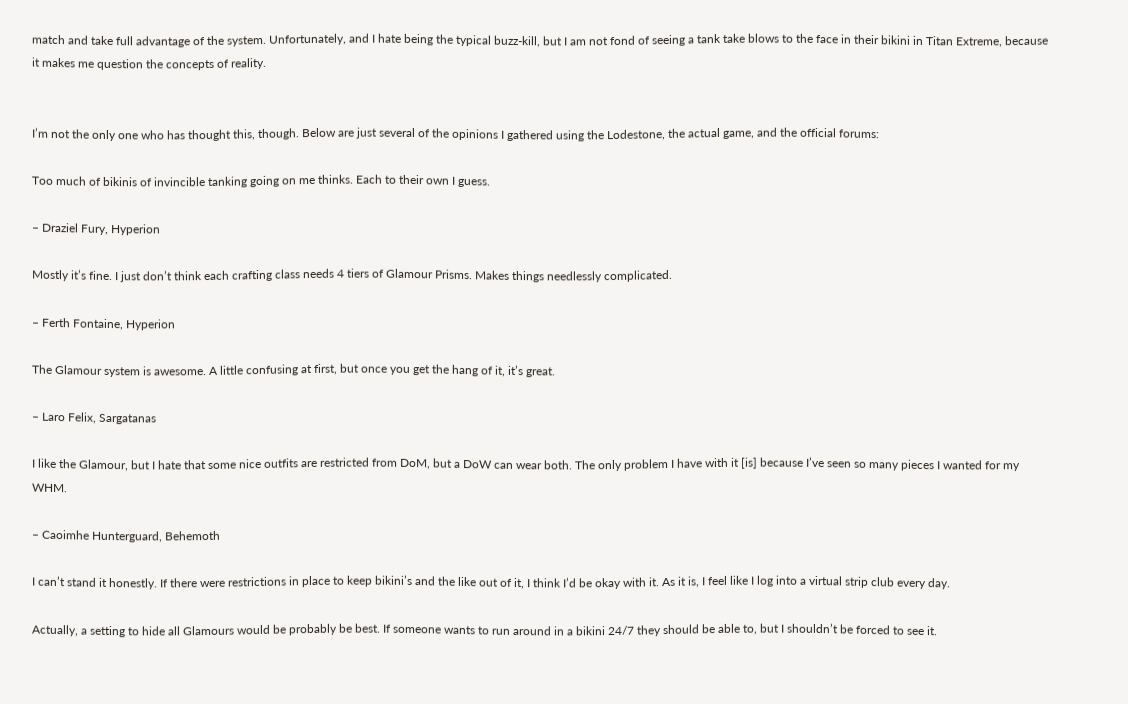match and take full advantage of the system. Unfortunately, and I hate being the typical buzz-kill, but I am not fond of seeing a tank take blows to the face in their bikini in Titan Extreme, because it makes me question the concepts of reality.


I’m not the only one who has thought this, though. Below are just several of the opinions I gathered using the Lodestone, the actual game, and the official forums:

Too much of bikinis of invincible tanking going on me thinks. Each to their own I guess.

– Draziel Fury, Hyperion

Mostly it’s fine. I just don’t think each crafting class needs 4 tiers of Glamour Prisms. Makes things needlessly complicated.

– Ferth Fontaine, Hyperion

The Glamour system is awesome. A little confusing at first, but once you get the hang of it, it’s great.

– Laro Felix, Sargatanas

I like the Glamour, but I hate that some nice outfits are restricted from DoM, but a DoW can wear both. The only problem I have with it [is] because I’ve seen so many pieces I wanted for my WHM.

– Caoimhe Hunterguard, Behemoth

I can’t stand it honestly. If there were restrictions in place to keep bikini’s and the like out of it, I think I’d be okay with it. As it is, I feel like I log into a virtual strip club every day.

Actually, a setting to hide all Glamours would be probably be best. If someone wants to run around in a bikini 24/7 they should be able to, but I shouldn’t be forced to see it.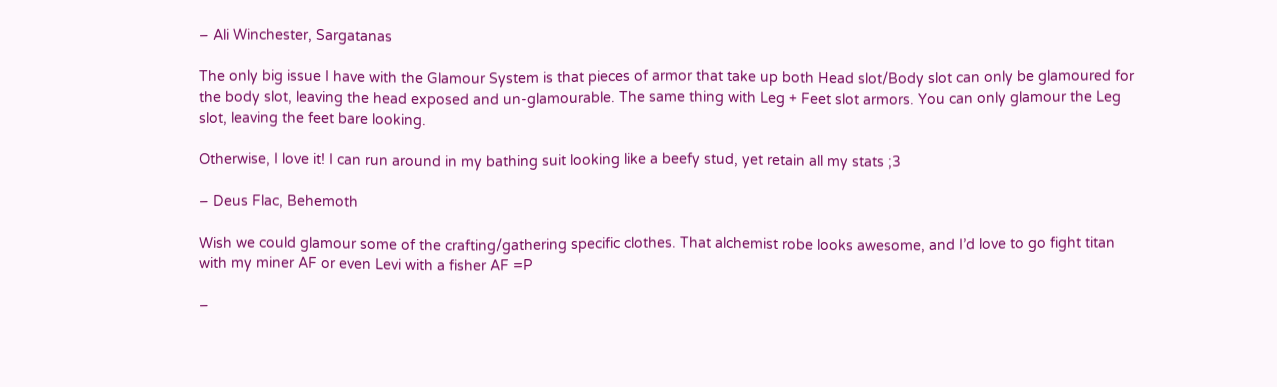– Ali Winchester, Sargatanas

The only big issue I have with the Glamour System is that pieces of armor that take up both Head slot/Body slot can only be glamoured for the body slot, leaving the head exposed and un-glamourable. The same thing with Leg + Feet slot armors. You can only glamour the Leg slot, leaving the feet bare looking.

Otherwise, I love it! I can run around in my bathing suit looking like a beefy stud, yet retain all my stats ;3

– Deus Flac, Behemoth

Wish we could glamour some of the crafting/gathering specific clothes. That alchemist robe looks awesome, and I’d love to go fight titan with my miner AF or even Levi with a fisher AF =P

–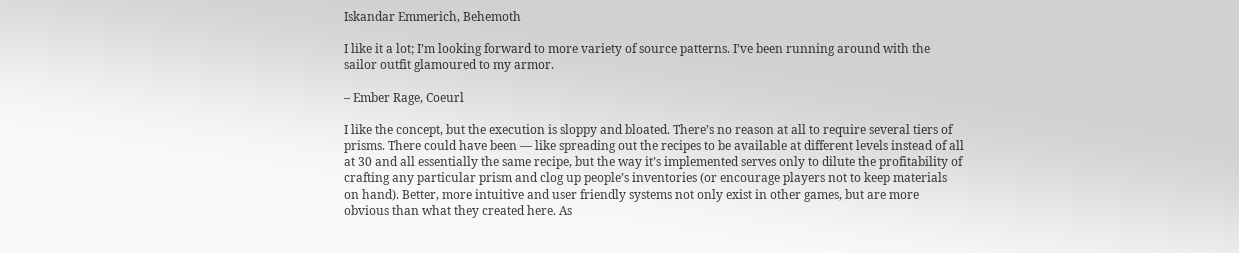Iskandar Emmerich, Behemoth

I like it a lot; I’m looking forward to more variety of source patterns. I’ve been running around with the sailor outfit glamoured to my armor.

– Ember Rage, Coeurl

I like the concept, but the execution is sloppy and bloated. There’s no reason at all to require several tiers of prisms. There could have been — like spreading out the recipes to be available at different levels instead of all at 30 and all essentially the same recipe, but the way it’s implemented serves only to dilute the profitability of crafting any particular prism and clog up people’s inventories (or encourage players not to keep materials on hand). Better, more intuitive and user friendly systems not only exist in other games, but are more obvious than what they created here. As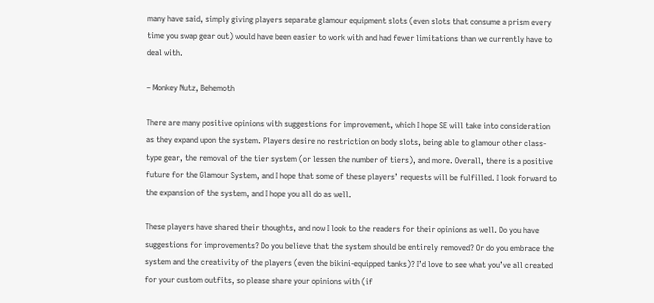many have said, simply giving players separate glamour equipment slots (even slots that consume a prism every time you swap gear out) would have been easier to work with and had fewer limitations than we currently have to deal with.

– Monkey Nutz, Behemoth

There are many positive opinions with suggestions for improvement, which I hope SE will take into consideration as they expand upon the system. Players desire no restriction on body slots, being able to glamour other class-type gear, the removal of the tier system (or lessen the number of tiers), and more. Overall, there is a positive future for the Glamour System, and I hope that some of these players’ requests will be fulfilled. I look forward to the expansion of the system, and I hope you all do as well.

These players have shared their thoughts, and now I look to the readers for their opinions as well. Do you have suggestions for improvements? Do you believe that the system should be entirely removed? Or do you embrace the system and the creativity of the players (even the bikini-equipped tanks)? I’d love to see what you’ve all created for your custom outfits, so please share your opinions with (if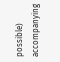possible) accompanying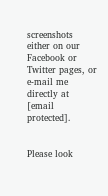screenshots either on our Facebook or Twitter pages, or e-mail me directly at [email protected].


Please look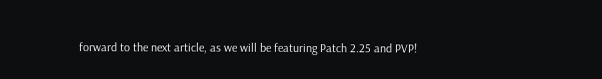forward to the next article, as we will be featuring Patch 2.25 and PVP!